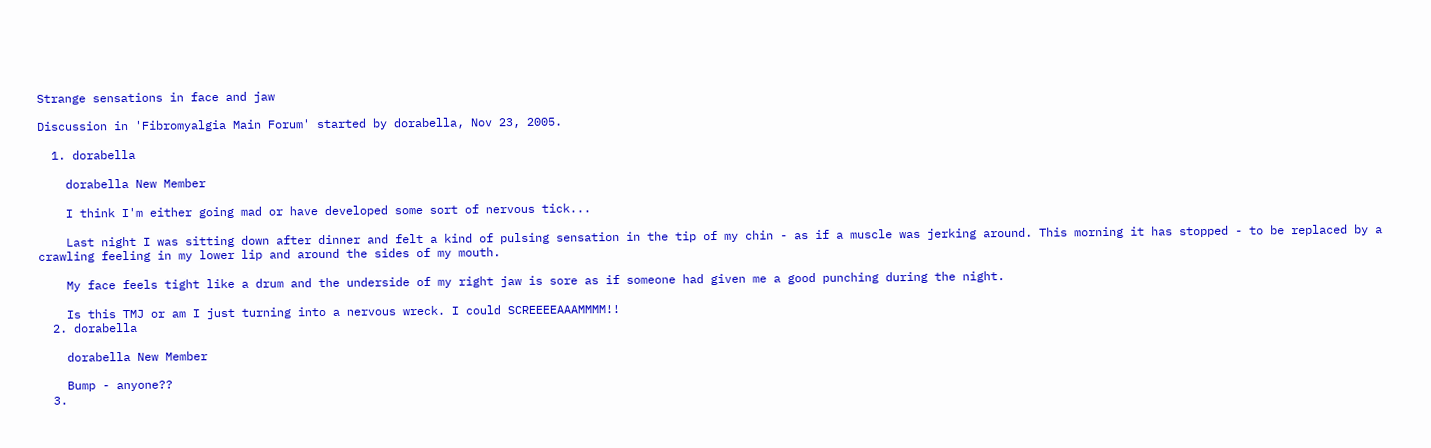Strange sensations in face and jaw

Discussion in 'Fibromyalgia Main Forum' started by dorabella, Nov 23, 2005.

  1. dorabella

    dorabella New Member

    I think I'm either going mad or have developed some sort of nervous tick...

    Last night I was sitting down after dinner and felt a kind of pulsing sensation in the tip of my chin - as if a muscle was jerking around. This morning it has stopped - to be replaced by a crawling feeling in my lower lip and around the sides of my mouth.

    My face feels tight like a drum and the underside of my right jaw is sore as if someone had given me a good punching during the night.

    Is this TMJ or am I just turning into a nervous wreck. I could SCREEEEAAAMMMM!!
  2. dorabella

    dorabella New Member

    Bump - anyone??
  3.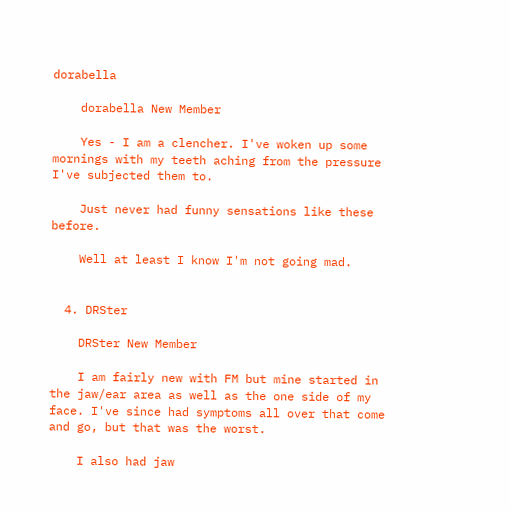dorabella

    dorabella New Member

    Yes - I am a clencher. I've woken up some mornings with my teeth aching from the pressure I've subjected them to.

    Just never had funny sensations like these before.

    Well at least I know I'm not going mad.


  4. DRSter

    DRSter New Member

    I am fairly new with FM but mine started in the jaw/ear area as well as the one side of my face. I've since had symptoms all over that come and go, but that was the worst.

    I also had jaw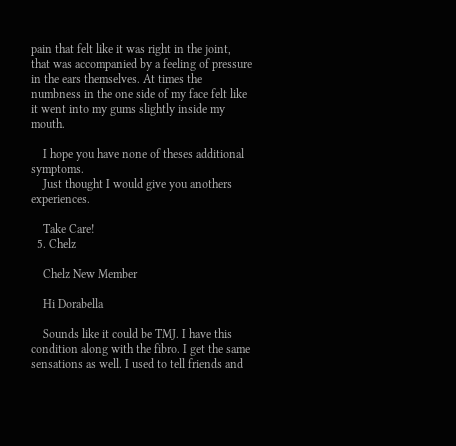pain that felt like it was right in the joint, that was accompanied by a feeling of pressure in the ears themselves. At times the numbness in the one side of my face felt like it went into my gums slightly inside my mouth.

    I hope you have none of theses additional symptoms.
    Just thought I would give you anothers experiences.

    Take Care!
  5. Chelz

    Chelz New Member

    Hi Dorabella

    Sounds like it could be TMJ. I have this condition along with the fibro. I get the same sensations as well. I used to tell friends and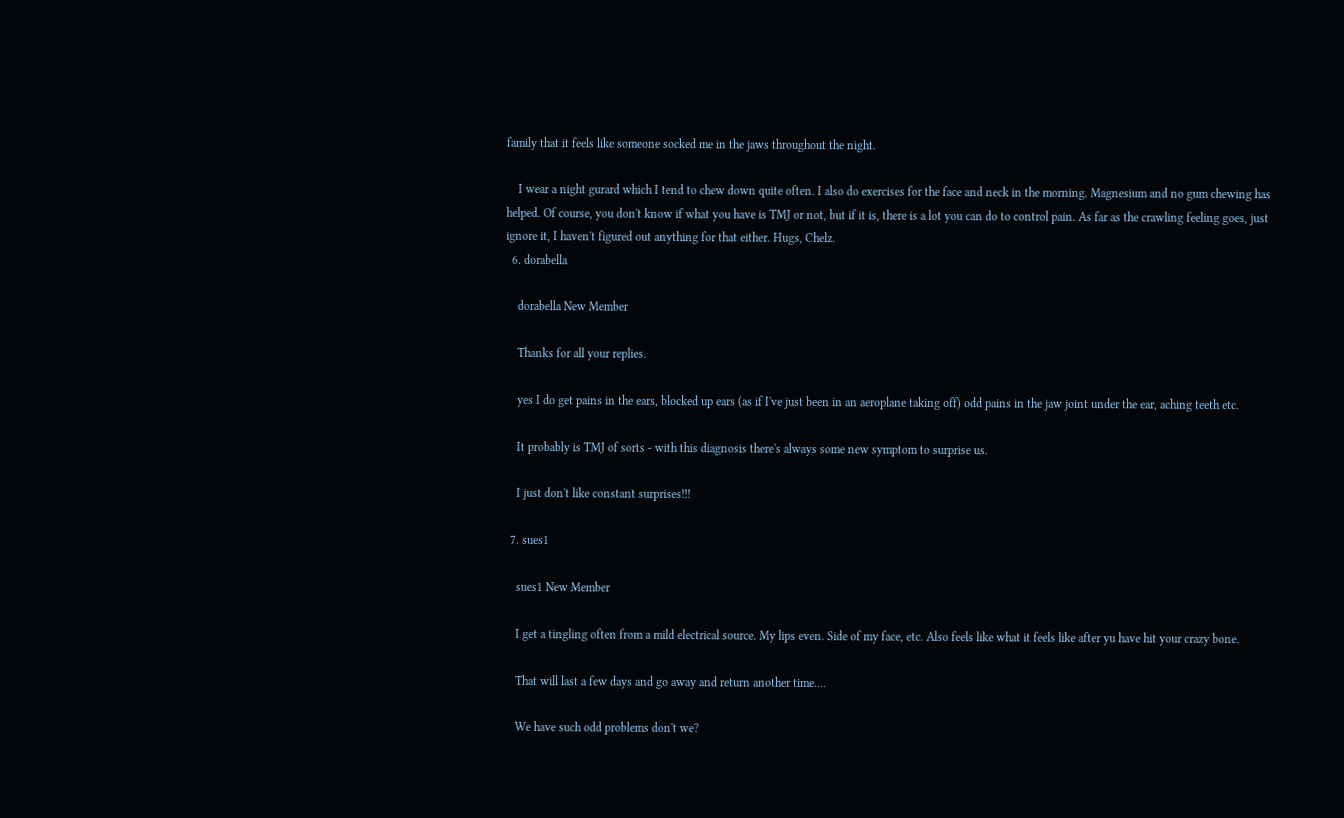family that it feels like someone socked me in the jaws throughout the night.

    I wear a night gurard which I tend to chew down quite often. I also do exercises for the face and neck in the morning. Magnesium and no gum chewing has helped. Of course, you don't know if what you have is TMJ or not, but if it is, there is a lot you can do to control pain. As far as the crawling feeling goes, just ignore it, I haven't figured out anything for that either. Hugs, Chelz.
  6. dorabella

    dorabella New Member

    Thanks for all your replies.

    yes I do get pains in the ears, blocked up ears (as if I've just been in an aeroplane taking off) odd pains in the jaw joint under the ear, aching teeth etc.

    It probably is TMJ of sorts - with this diagnosis there's always some new symptom to surprise us.

    I just don't like constant surprises!!!

  7. sues1

    sues1 New Member

    I get a tingling often from a mild electrical source. My lips even. Side of my face, etc. Also feels like what it feels like after yu have hit your crazy bone.

    That will last a few days and go away and return another time....

    We have such odd problems don't we?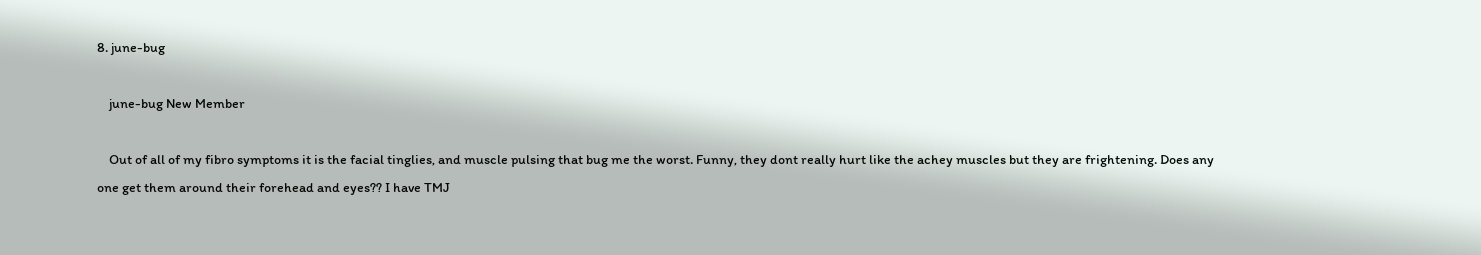8. june-bug

    june-bug New Member

    Out of all of my fibro symptoms it is the facial tinglies, and muscle pulsing that bug me the worst. Funny, they dont really hurt like the achey muscles but they are frightening. Does any one get them around their forehead and eyes?? I have TMJ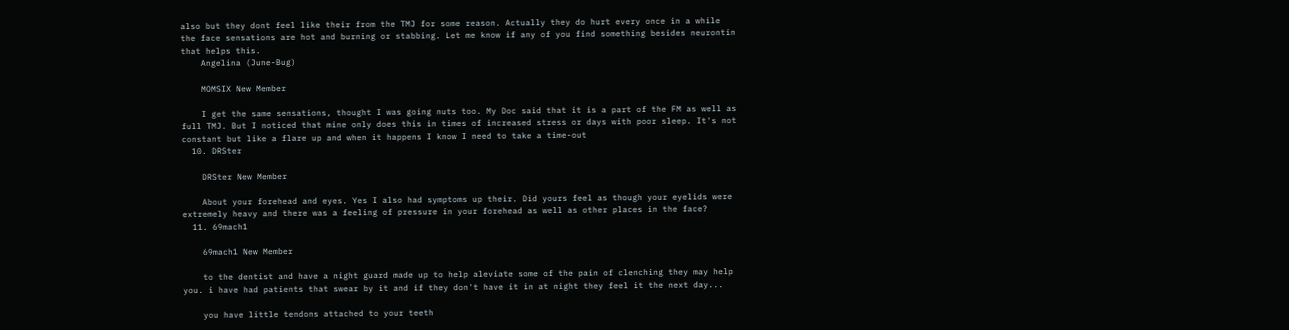also but they dont feel like their from the TMJ for some reason. Actually they do hurt every once in a while the face sensations are hot and burning or stabbing. Let me know if any of you find something besides neurontin that helps this.
    Angelina (June-Bug)

    MOMSIX New Member

    I get the same sensations, thought I was going nuts too. My Doc said that it is a part of the FM as well as full TMJ. But I noticed that mine only does this in times of increased stress or days with poor sleep. It's not constant but like a flare up and when it happens I know I need to take a time-out
  10. DRSter

    DRSter New Member

    About your forehead and eyes. Yes I also had symptoms up their. Did yours feel as though your eyelids were extremely heavy and there was a feeling of pressure in your forehead as well as other places in the face?
  11. 69mach1

    69mach1 New Member

    to the dentist and have a night guard made up to help aleviate some of the pain of clenching they may help you. i have had patients that swear by it and if they don't have it in at night they feel it the next day...

    you have little tendons attached to your teeth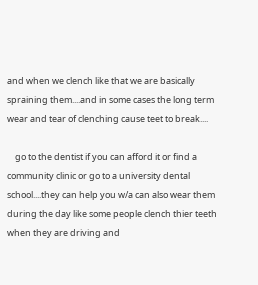and when we clench like that we are basically spraining them....and in some cases the long term wear and tear of clenching cause teet to break....

    go to the dentist if you can afford it or find a community clinic or go to a university dental school....they can help you w/a can also wear them during the day like some people clench thier teeth when they are driving and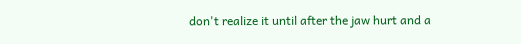don't realize it until after the jaw hurt and a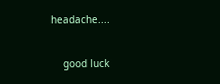headache....

    good luck